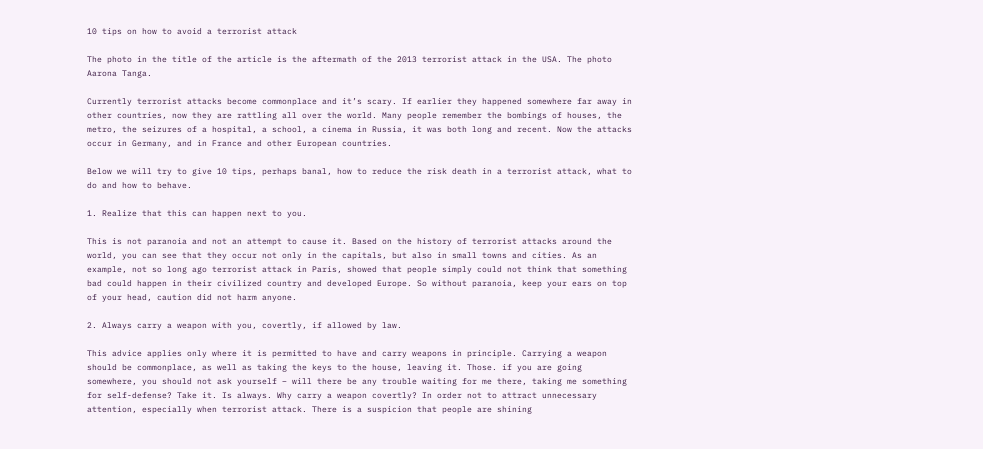10 tips on how to avoid a terrorist attack

The photo in the title of the article is the aftermath of the 2013 terrorist attack in the USA. The photo Aarona Tanga.

Currently terrorist attacks become commonplace and it’s scary. If earlier they happened somewhere far away in other countries, now they are rattling all over the world. Many people remember the bombings of houses, the metro, the seizures of a hospital, a school, a cinema in Russia, it was both long and recent. Now the attacks occur in Germany, and in France and other European countries.

Below we will try to give 10 tips, perhaps banal, how to reduce the risk death in a terrorist attack, what to do and how to behave.

1. Realize that this can happen next to you.

This is not paranoia and not an attempt to cause it. Based on the history of terrorist attacks around the world, you can see that they occur not only in the capitals, but also in small towns and cities. As an example, not so long ago terrorist attack in Paris, showed that people simply could not think that something bad could happen in their civilized country and developed Europe. So without paranoia, keep your ears on top of your head, caution did not harm anyone.

2. Always carry a weapon with you, covertly, if allowed by law.

This advice applies only where it is permitted to have and carry weapons in principle. Carrying a weapon should be commonplace, as well as taking the keys to the house, leaving it. Those. if you are going somewhere, you should not ask yourself – will there be any trouble waiting for me there, taking me something for self-defense? Take it. Is always. Why carry a weapon covertly? In order not to attract unnecessary attention, especially when terrorist attack. There is a suspicion that people are shining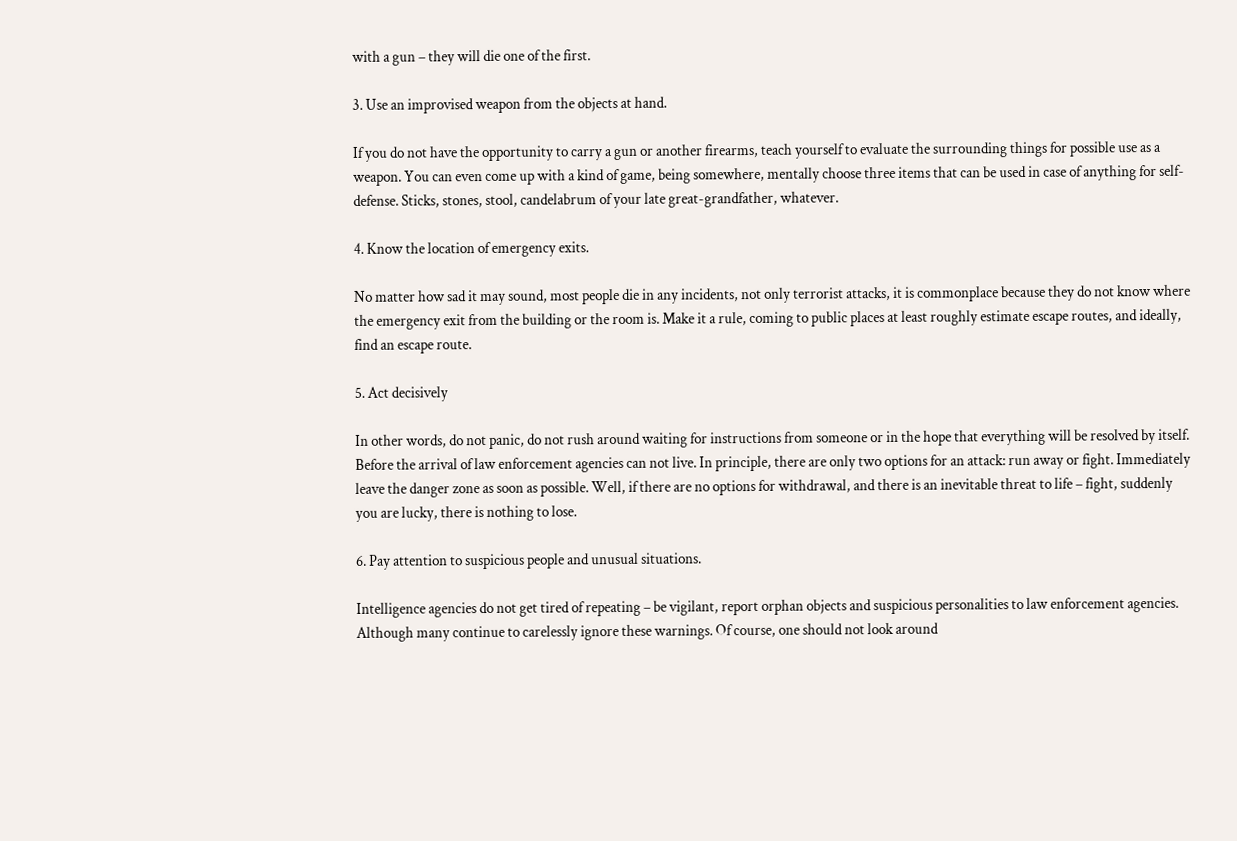with a gun – they will die one of the first.

3. Use an improvised weapon from the objects at hand.

If you do not have the opportunity to carry a gun or another firearms, teach yourself to evaluate the surrounding things for possible use as a weapon. You can even come up with a kind of game, being somewhere, mentally choose three items that can be used in case of anything for self-defense. Sticks, stones, stool, candelabrum of your late great-grandfather, whatever.

4. Know the location of emergency exits.

No matter how sad it may sound, most people die in any incidents, not only terrorist attacks, it is commonplace because they do not know where the emergency exit from the building or the room is. Make it a rule, coming to public places at least roughly estimate escape routes, and ideally, find an escape route.

5. Act decisively

In other words, do not panic, do not rush around waiting for instructions from someone or in the hope that everything will be resolved by itself. Before the arrival of law enforcement agencies can not live. In principle, there are only two options for an attack: run away or fight. Immediately leave the danger zone as soon as possible. Well, if there are no options for withdrawal, and there is an inevitable threat to life – fight, suddenly you are lucky, there is nothing to lose.

6. Pay attention to suspicious people and unusual situations.

Intelligence agencies do not get tired of repeating – be vigilant, report orphan objects and suspicious personalities to law enforcement agencies. Although many continue to carelessly ignore these warnings. Of course, one should not look around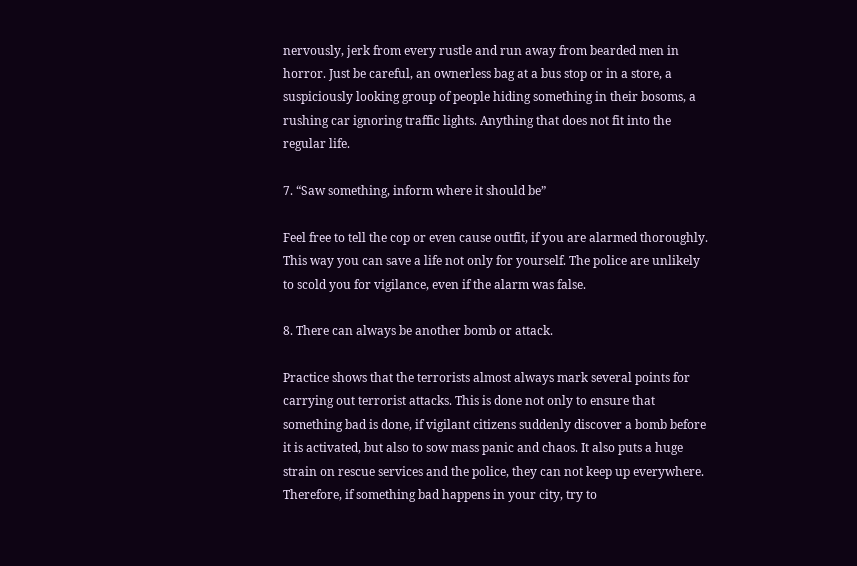nervously, jerk from every rustle and run away from bearded men in horror. Just be careful, an ownerless bag at a bus stop or in a store, a suspiciously looking group of people hiding something in their bosoms, a rushing car ignoring traffic lights. Anything that does not fit into the regular life.

7. “Saw something, inform where it should be”

Feel free to tell the cop or even cause outfit, if you are alarmed thoroughly. This way you can save a life not only for yourself. The police are unlikely to scold you for vigilance, even if the alarm was false.

8. There can always be another bomb or attack.

Practice shows that the terrorists almost always mark several points for carrying out terrorist attacks. This is done not only to ensure that something bad is done, if vigilant citizens suddenly discover a bomb before it is activated, but also to sow mass panic and chaos. It also puts a huge strain on rescue services and the police, they can not keep up everywhere. Therefore, if something bad happens in your city, try to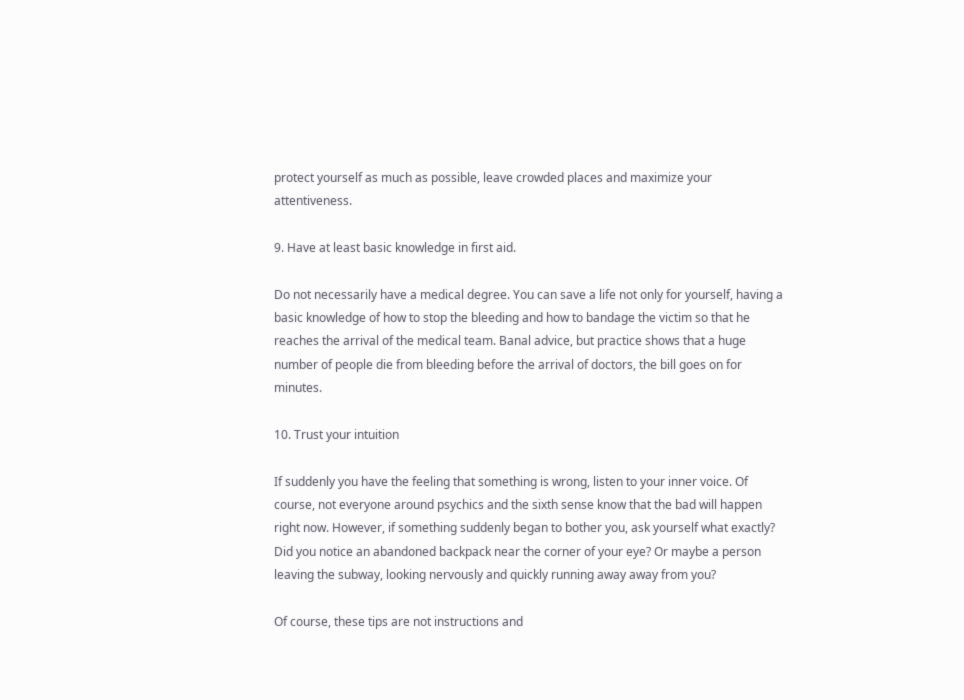protect yourself as much as possible, leave crowded places and maximize your attentiveness.

9. Have at least basic knowledge in first aid.

Do not necessarily have a medical degree. You can save a life not only for yourself, having a basic knowledge of how to stop the bleeding and how to bandage the victim so that he reaches the arrival of the medical team. Banal advice, but practice shows that a huge number of people die from bleeding before the arrival of doctors, the bill goes on for minutes.

10. Trust your intuition

If suddenly you have the feeling that something is wrong, listen to your inner voice. Of course, not everyone around psychics and the sixth sense know that the bad will happen right now. However, if something suddenly began to bother you, ask yourself what exactly? Did you notice an abandoned backpack near the corner of your eye? Or maybe a person leaving the subway, looking nervously and quickly running away away from you?

Of course, these tips are not instructions and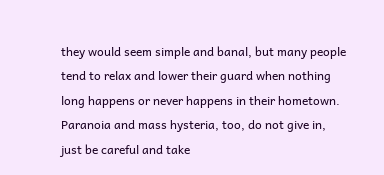they would seem simple and banal, but many people tend to relax and lower their guard when nothing long happens or never happens in their hometown. Paranoia and mass hysteria, too, do not give in, just be careful and take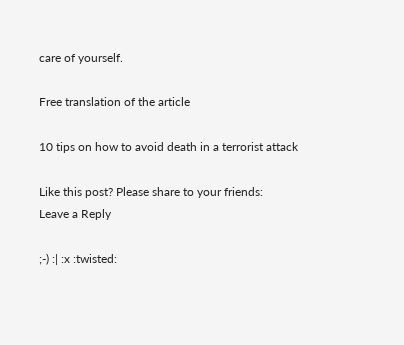care of yourself.

Free translation of the article

10 tips on how to avoid death in a terrorist attack

Like this post? Please share to your friends:
Leave a Reply

;-) :| :x :twisted: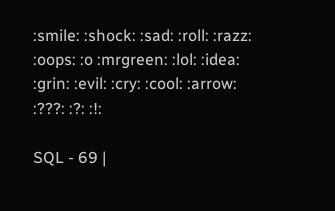:smile: :shock: :sad: :roll: :razz: :oops: :o :mrgreen: :lol: :idea: :grin: :evil: :cry: :cool: :arrow: :???: :?: :!:

SQL - 69 |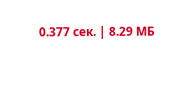0.377 сек. | 8.29 МБ